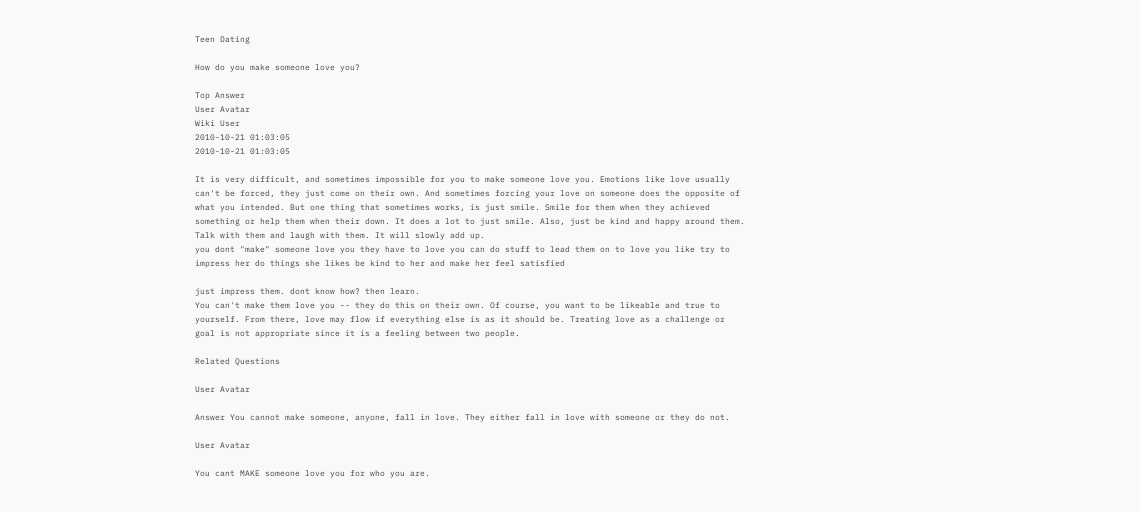Teen Dating

How do you make someone love you?

Top Answer
User Avatar
Wiki User
2010-10-21 01:03:05
2010-10-21 01:03:05

It is very difficult, and sometimes impossible for you to make someone love you. Emotions like love usually can't be forced, they just come on their own. And sometimes forcing your love on someone does the opposite of what you intended. But one thing that sometimes works, is just smile. Smile for them when they achieved something or help them when their down. It does a lot to just smile. Also, just be kind and happy around them. Talk with them and laugh with them. It will slowly add up.
you dont "make" someone love you they have to love you can do stuff to lead them on to love you like try to impress her do things she likes be kind to her and make her feel satisfied

just impress them. dont know how? then learn.
You can't make them love you -- they do this on their own. Of course, you want to be likeable and true to yourself. From there, love may flow if everything else is as it should be. Treating love as a challenge or goal is not appropriate since it is a feeling between two people.

Related Questions

User Avatar

Answer You cannot make someone, anyone, fall in love. They either fall in love with someone or they do not.

User Avatar

You cant MAKE someone love you for who you are.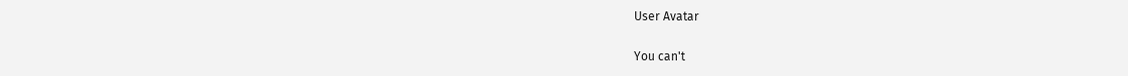User Avatar

You can't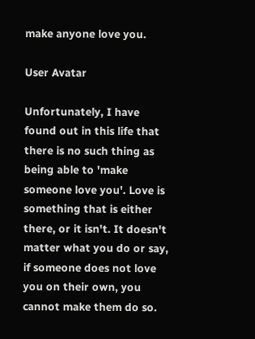make anyone love you.

User Avatar

Unfortunately, I have found out in this life that there is no such thing as being able to 'make someone love you'. Love is something that is either there, or it isn't. It doesn't matter what you do or say, if someone does not love you on their own, you cannot make them do so.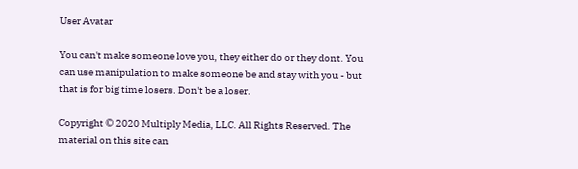User Avatar

You can't make someone love you, they either do or they dont. You can use manipulation to make someone be and stay with you - but that is for big time losers. Don't be a loser.

Copyright © 2020 Multiply Media, LLC. All Rights Reserved. The material on this site can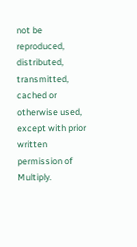not be reproduced, distributed, transmitted, cached or otherwise used, except with prior written permission of Multiply.